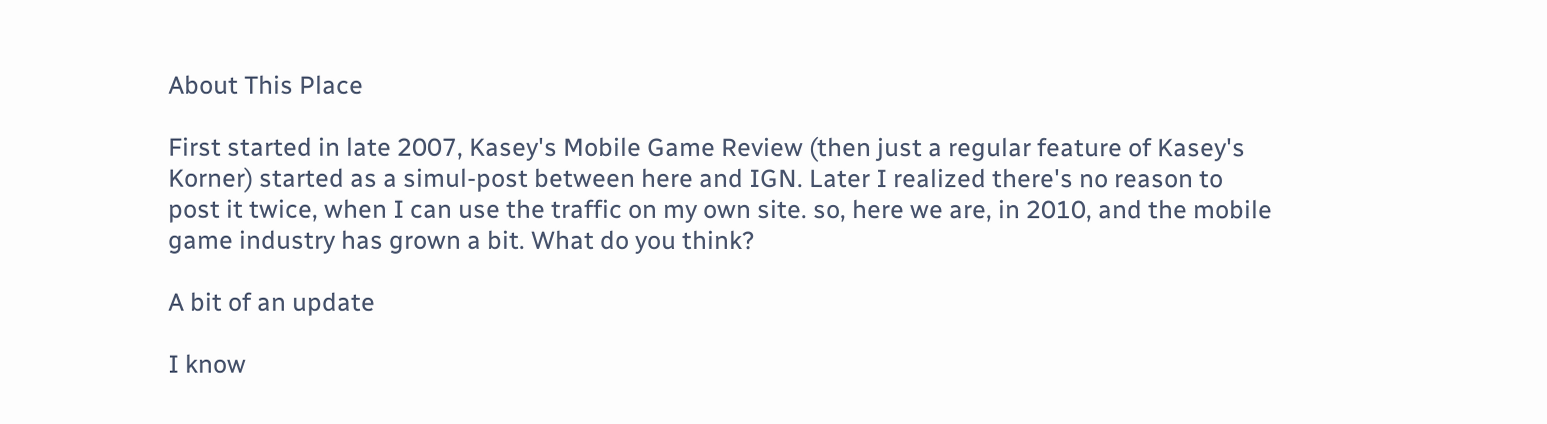About This Place

First started in late 2007, Kasey's Mobile Game Review (then just a regular feature of Kasey's Korner) started as a simul-post between here and IGN. Later I realized there's no reason to post it twice, when I can use the traffic on my own site. so, here we are, in 2010, and the mobile game industry has grown a bit. What do you think?

A bit of an update

I know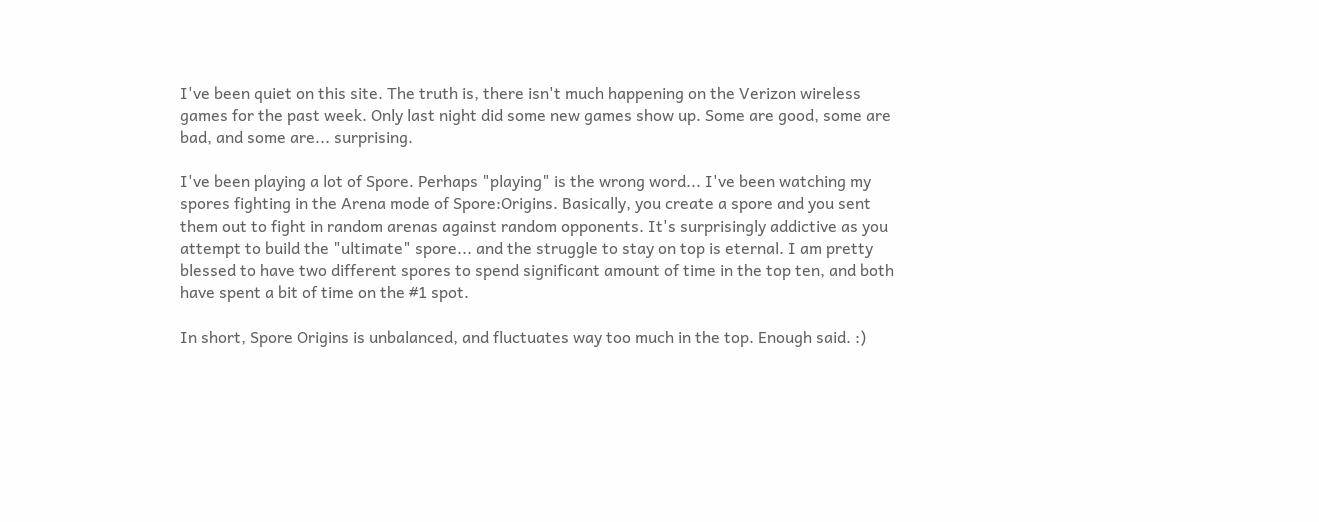I've been quiet on this site. The truth is, there isn't much happening on the Verizon wireless games for the past week. Only last night did some new games show up. Some are good, some are bad, and some are... surprising.

I've been playing a lot of Spore. Perhaps "playing" is the wrong word... I've been watching my spores fighting in the Arena mode of Spore:Origins. Basically, you create a spore and you sent them out to fight in random arenas against random opponents. It's surprisingly addictive as you attempt to build the "ultimate" spore... and the struggle to stay on top is eternal. I am pretty blessed to have two different spores to spend significant amount of time in the top ten, and both have spent a bit of time on the #1 spot.

In short, Spore Origins is unbalanced, and fluctuates way too much in the top. Enough said. :)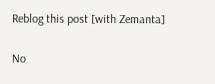Reblog this post [with Zemanta]

No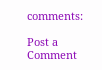comments:

Post a Comment